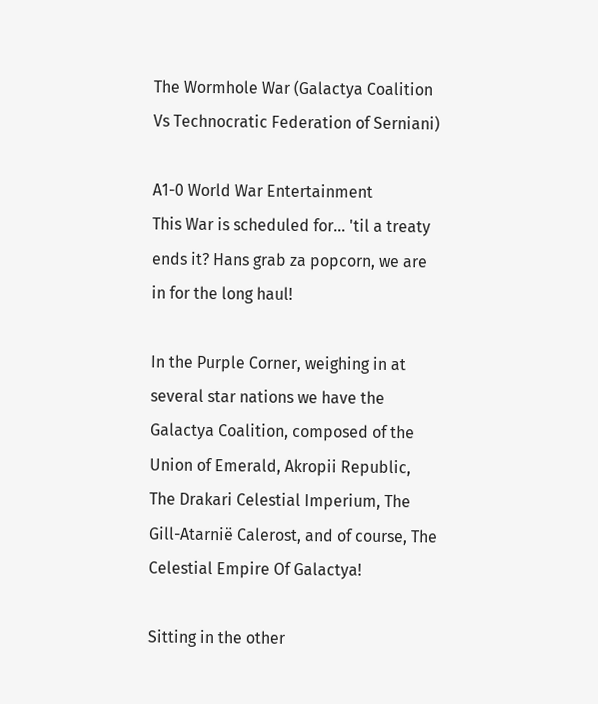The Wormhole War (Galactya Coalition Vs Technocratic Federation of Serniani)

A1-0 World War Entertainment
This War is scheduled for… 'til a treaty ends it? Hans grab za popcorn, we are in for the long haul!

In the Purple Corner, weighing in at several star nations we have the Galactya Coalition, composed of the Union of Emerald, Akropii Republic, The Drakari Celestial Imperium, The Gill-Atarnië Calerost, and of course, The Celestial Empire Of Galactya!

Sitting in the other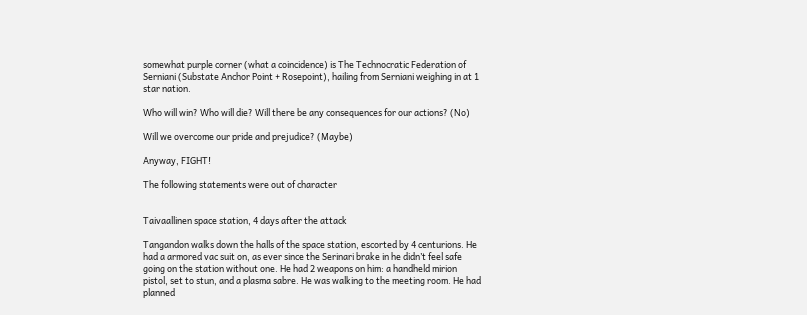somewhat purple corner (what a coincidence) is The Technocratic Federation of Serniani (Substate Anchor Point + Rosepoint), hailing from Serniani weighing in at 1 star nation.

Who will win? Who will die? Will there be any consequences for our actions? (No)

Will we overcome our pride and prejudice? (Maybe)

Anyway, FIGHT!

The following statements were out of character


Taivaallinen space station, 4 days after the attack

Tangandon walks down the halls of the space station, escorted by 4 centurions. He had a armored vac suit on, as ever since the Serinari brake in he didn’t feel safe going on the station without one. He had 2 weapons on him: a handheld mirion pistol, set to stun, and a plasma sabre. He was walking to the meeting room. He had planned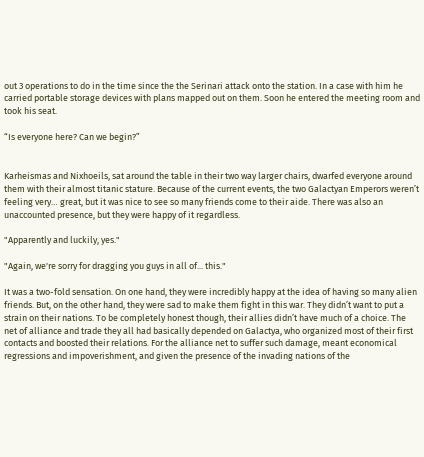out 3 operations to do in the time since the the Serinari attack onto the station. In a case with him he carried portable storage devices with plans mapped out on them. Soon he entered the meeting room and took his seat.

“Is everyone here? Can we begin?”


Karheismas and Nixhoeils, sat around the table in their two way larger chairs, dwarfed everyone around them with their almost titanic stature. Because of the current events, the two Galactyan Emperors weren’t feeling very… great, but it was nice to see so many friends come to their aide. There was also an unaccounted presence, but they were happy of it regardless.

"Apparently and luckily, yes."

"Again, we're sorry for dragging you guys in all of... this."

It was a two-fold sensation. On one hand, they were incredibly happy at the idea of having so many alien friends. But, on the other hand, they were sad to make them fight in this war. They didn’t want to put a strain on their nations. To be completely honest though, their allies didn’t have much of a choice. The net of alliance and trade they all had basically depended on Galactya, who organized most of their first contacts and boosted their relations. For the alliance net to suffer such damage, meant economical regressions and impoverishment, and given the presence of the invading nations of the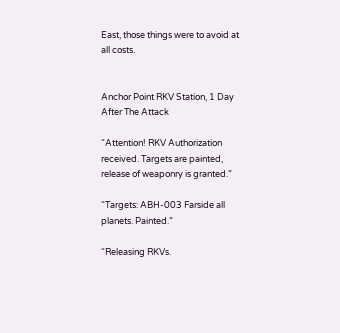East, those things were to avoid at all costs.


Anchor Point RKV Station, 1 Day After The Attack

“Attention! RKV Authorization received. Targets are painted, release of weaponry is granted.”

“Targets: ABH-003 Farside all planets. Painted.”

“Releasing RKVs.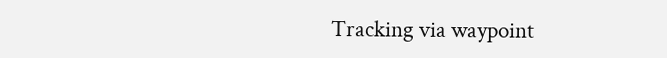Tracking via waypoint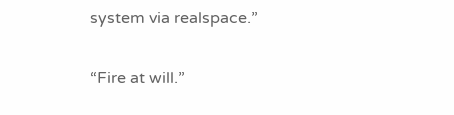system via realspace.”

“Fire at will.”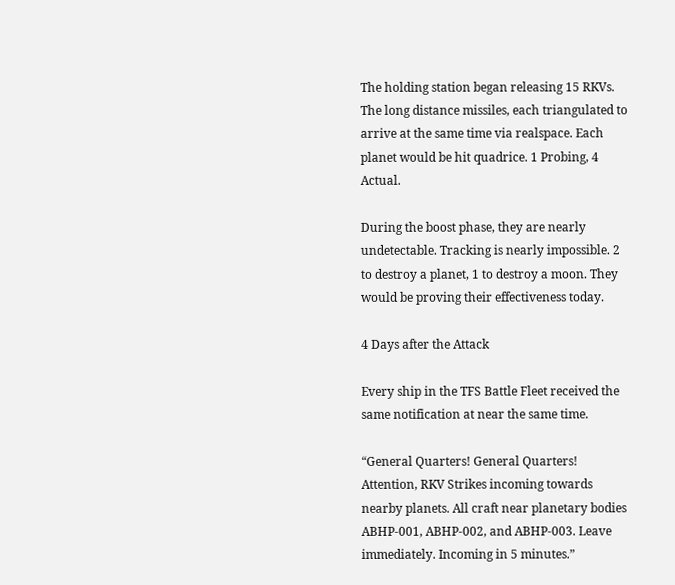The holding station began releasing 15 RKVs. The long distance missiles, each triangulated to arrive at the same time via realspace. Each planet would be hit quadrice. 1 Probing, 4 Actual.

During the boost phase, they are nearly undetectable. Tracking is nearly impossible. 2 to destroy a planet, 1 to destroy a moon. They would be proving their effectiveness today.

4 Days after the Attack

Every ship in the TFS Battle Fleet received the same notification at near the same time.

“General Quarters! General Quarters! Attention, RKV Strikes incoming towards nearby planets. All craft near planetary bodies ABHP-001, ABHP-002, and ABHP-003. Leave immediately. Incoming in 5 minutes.”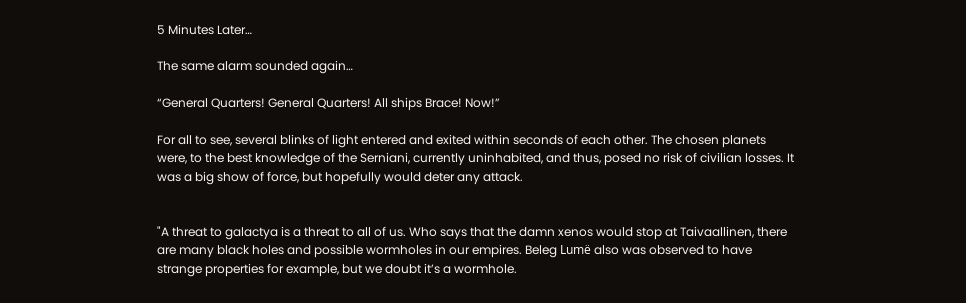5 Minutes Later…

The same alarm sounded again…

“General Quarters! General Quarters! All ships Brace! Now!”

For all to see, several blinks of light entered and exited within seconds of each other. The chosen planets were, to the best knowledge of the Serniani, currently uninhabited, and thus, posed no risk of civilian losses. It was a big show of force, but hopefully would deter any attack.


"A threat to galactya is a threat to all of us. Who says that the damn xenos would stop at Taivaallinen, there are many black holes and possible wormholes in our empires. Beleg Lumë also was observed to have strange properties for example, but we doubt it’s a wormhole.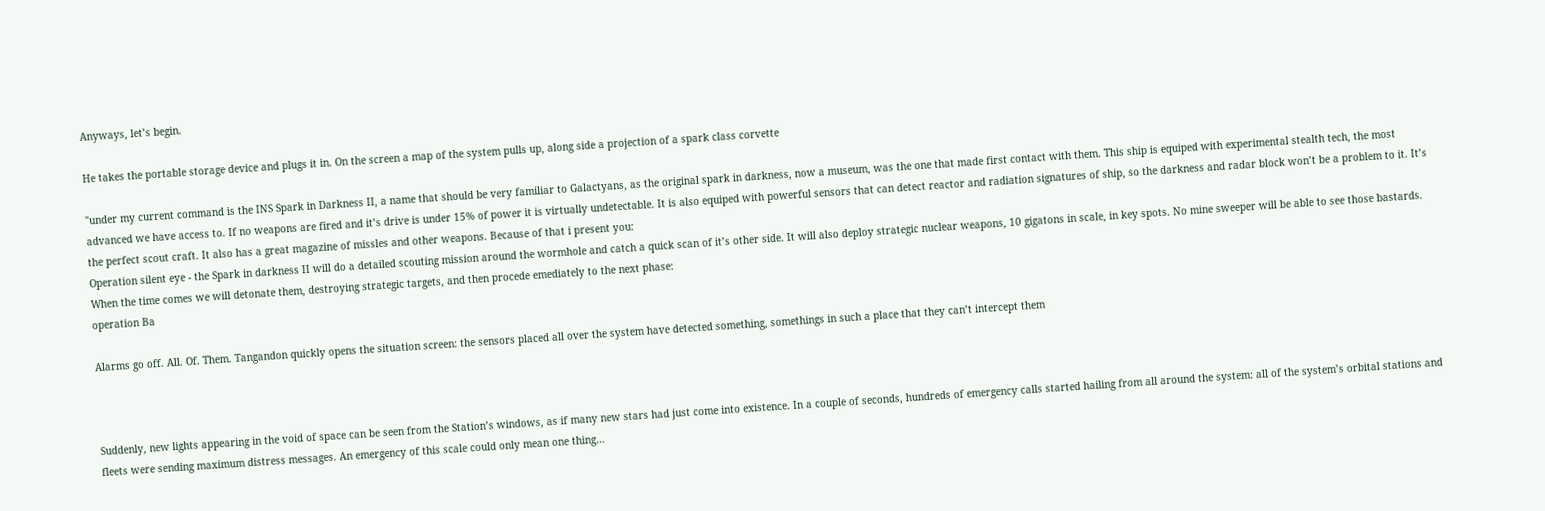Anyways, let’s begin.

He takes the portable storage device and plugs it in. On the screen a map of the system pulls up, along side a projection of a spark class corvette

"under my current command is the INS Spark in Darkness II, a name that should be very familiar to Galactyans, as the original spark in darkness, now a museum, was the one that made first contact with them. This ship is equiped with experimental stealth tech, the most advanced we have access to. If no weapons are fired and it’s drive is under 15% of power it is virtually undetectable. It is also equiped with powerful sensors that can detect reactor and radiation signatures of ship, so the darkness and radar block won’t be a problem to it. It’s the perfect scout craft. It also has a great magazine of missles and other weapons. Because of that i present you:
Operation silent eye - the Spark in darkness II will do a detailed scouting mission around the wormhole and catch a quick scan of it’s other side. It will also deploy strategic nuclear weapons, 10 gigatons in scale, in key spots. No mine sweeper will be able to see those bastards. When the time comes we will detonate them, destroying strategic targets, and then procede emediately to the next phase:
operation Ba

Alarms go off. All. Of. Them. Tangandon quickly opens the situation screen: the sensors placed all over the system have detected something, somethings in such a place that they can’t intercept them



Suddenly, new lights appearing in the void of space can be seen from the Station’s windows, as if many new stars had just come into existence. In a couple of seconds, hundreds of emergency calls started hailing from all around the system: all of the system’s orbital stations and fleets were sending maximum distress messages. An emergency of this scale could only mean one thing…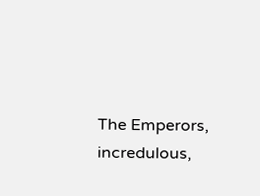The Emperors, incredulous,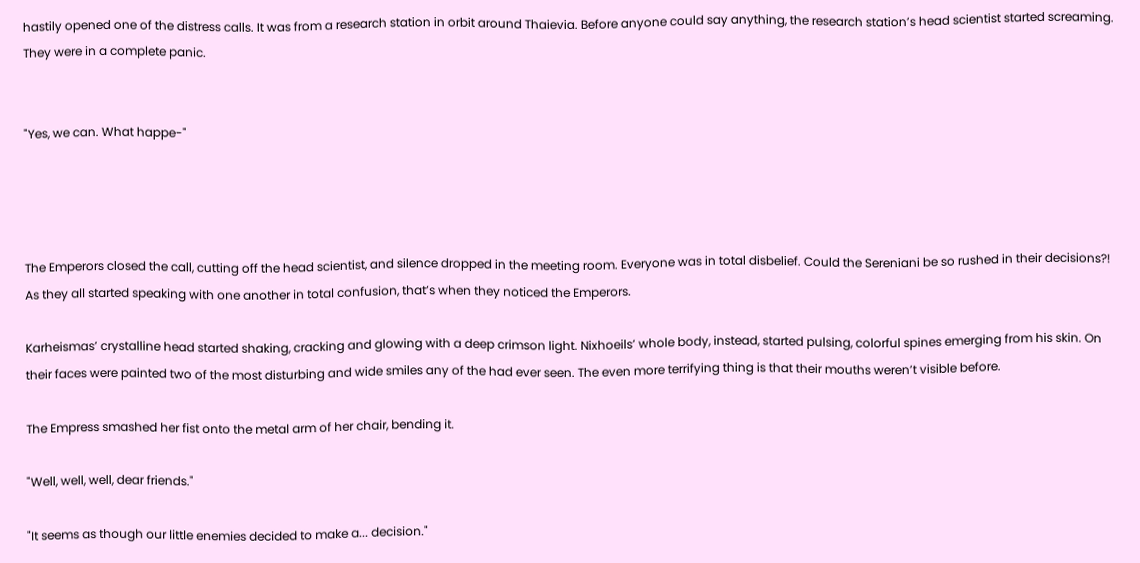hastily opened one of the distress calls. It was from a research station in orbit around Thaievia. Before anyone could say anything, the research station’s head scientist started screaming. They were in a complete panic.


"Yes, we can. What happe-"




The Emperors closed the call, cutting off the head scientist, and silence dropped in the meeting room. Everyone was in total disbelief. Could the Sereniani be so rushed in their decisions?! As they all started speaking with one another in total confusion, that’s when they noticed the Emperors.

Karheismas’ crystalline head started shaking, cracking and glowing with a deep crimson light. Nixhoeils’ whole body, instead, started pulsing, colorful spines emerging from his skin. On their faces were painted two of the most disturbing and wide smiles any of the had ever seen. The even more terrifying thing is that their mouths weren’t visible before.

The Empress smashed her fist onto the metal arm of her chair, bending it.

"Well, well, well, dear friends."

"It seems as though our little enemies decided to make a... decision."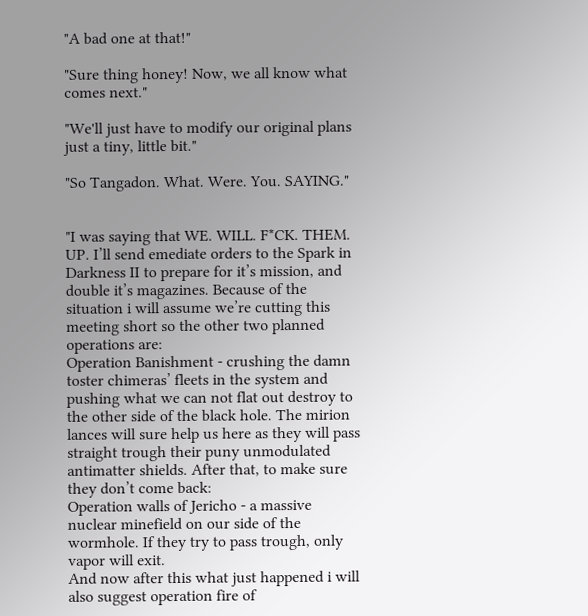"A bad one at that!"

"Sure thing honey! Now, we all know what comes next."

"We'll just have to modify our original plans just a tiny, little bit."

"So Tangadon. What. Were. You. SAYING."


"I was saying that WE. WILL. F*CK. THEM. UP. I’ll send emediate orders to the Spark in Darkness II to prepare for it’s mission, and double it’s magazines. Because of the situation i will assume we’re cutting this meeting short so the other two planned operations are:
Operation Banishment - crushing the damn toster chimeras’ fleets in the system and pushing what we can not flat out destroy to the other side of the black hole. The mirion lances will sure help us here as they will pass straight trough their puny unmodulated antimatter shields. After that, to make sure they don’t come back:
Operation walls of Jericho - a massive nuclear minefield on our side of the wormhole. If they try to pass trough, only vapor will exit.
And now after this what just happened i will also suggest operation fire of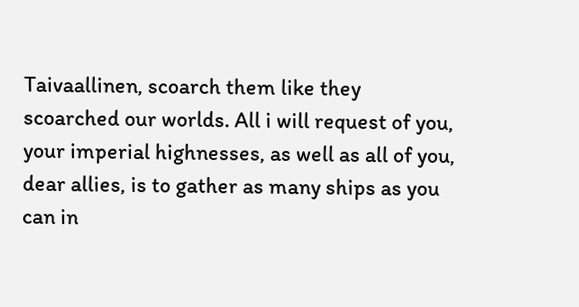Taivaallinen, scoarch them like they scoarched our worlds. All i will request of you, your imperial highnesses, as well as all of you, dear allies, is to gather as many ships as you can in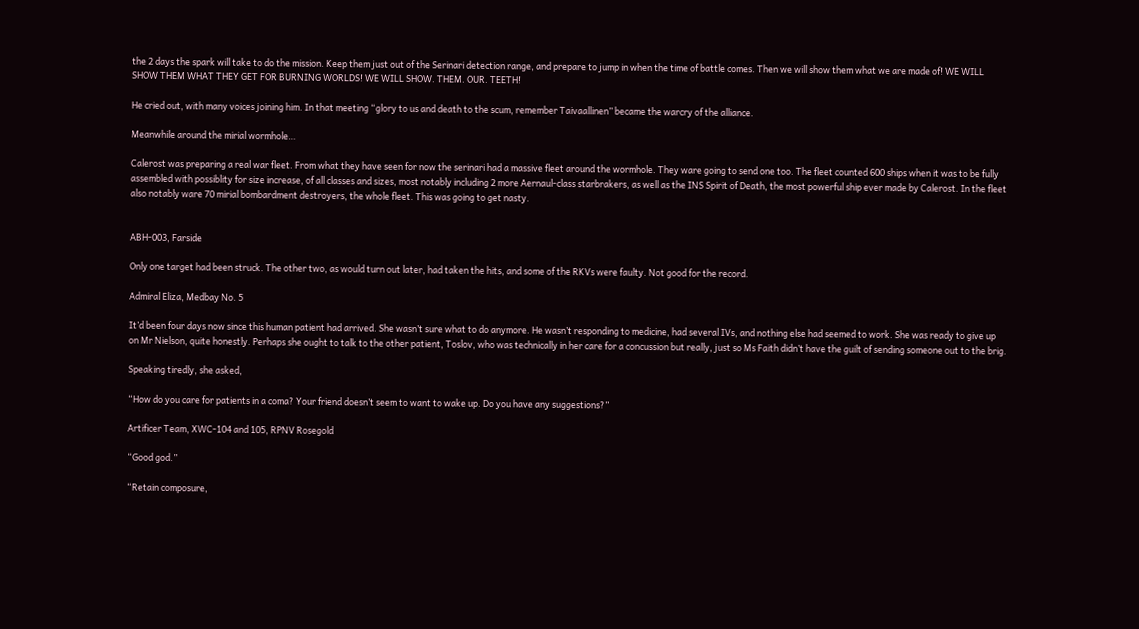the 2 days the spark will take to do the mission. Keep them just out of the Serinari detection range, and prepare to jump in when the time of battle comes. Then we will show them what we are made of! WE WILL SHOW THEM WHAT THEY GET FOR BURNING WORLDS! WE WILL SHOW. THEM. OUR. TEETH!

He cried out, with many voices joining him. In that meeting “glory to us and death to the scum, remember Taivaallinen” became the warcry of the alliance.

Meanwhile around the mirial wormhole…

Calerost was preparing a real war fleet. From what they have seen for now the serinari had a massive fleet around the wormhole. They ware going to send one too. The fleet counted 600 ships when it was to be fully assembled with possiblity for size increase, of all classes and sizes, most notably including 2 more Aernaul-class starbrakers, as well as the INS Spirit of Death, the most powerful ship ever made by Calerost. In the fleet also notably ware 70 mirial bombardment destroyers, the whole fleet. This was going to get nasty.


ABH-003, Farside

Only one target had been struck. The other two, as would turn out later, had taken the hits, and some of the RKVs were faulty. Not good for the record.

Admiral Eliza, Medbay No. 5

It’d been four days now since this human patient had arrived. She wasn’t sure what to do anymore. He wasn’t responding to medicine, had several IVs, and nothing else had seemed to work. She was ready to give up on Mr Nielson, quite honestly. Perhaps she ought to talk to the other patient, Toslov, who was technically in her care for a concussion but really, just so Ms Faith didn’t have the guilt of sending someone out to the brig.

Speaking tiredly, she asked,

“How do you care for patients in a coma? Your friend doesn’t seem to want to wake up. Do you have any suggestions?”

Artificer Team, XWC-104 and 105, RPNV Rosegold

“Good god.”

“Retain composure,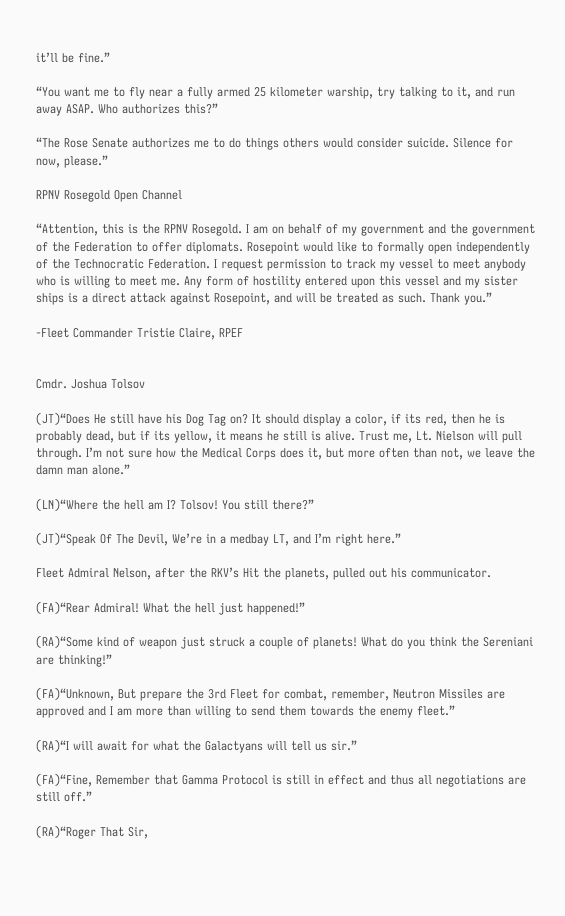it’ll be fine.”

“You want me to fly near a fully armed 25 kilometer warship, try talking to it, and run away ASAP. Who authorizes this?”

“The Rose Senate authorizes me to do things others would consider suicide. Silence for now, please.”

RPNV Rosegold Open Channel

“Attention, this is the RPNV Rosegold. I am on behalf of my government and the government of the Federation to offer diplomats. Rosepoint would like to formally open independently of the Technocratic Federation. I request permission to track my vessel to meet anybody who is willing to meet me. Any form of hostility entered upon this vessel and my sister ships is a direct attack against Rosepoint, and will be treated as such. Thank you.”

-Fleet Commander Tristie Claire, RPEF


Cmdr. Joshua Tolsov

(JT)“Does He still have his Dog Tag on? It should display a color, if its red, then he is probably dead, but if its yellow, it means he still is alive. Trust me, Lt. Nielson will pull through. I’m not sure how the Medical Corps does it, but more often than not, we leave the damn man alone.”

(LN)“Where the hell am I? Tolsov! You still there?”

(JT)“Speak Of The Devil, We’re in a medbay LT, and I’m right here.”

Fleet Admiral Nelson, after the RKV’s Hit the planets, pulled out his communicator.

(FA)“Rear Admiral! What the hell just happened!”

(RA)“Some kind of weapon just struck a couple of planets! What do you think the Sereniani are thinking!”

(FA)“Unknown, But prepare the 3rd Fleet for combat, remember, Neutron Missiles are approved and I am more than willing to send them towards the enemy fleet.”

(RA)“I will await for what the Galactyans will tell us sir.”

(FA)“Fine, Remember that Gamma Protocol is still in effect and thus all negotiations are still off.”

(RA)“Roger That Sir,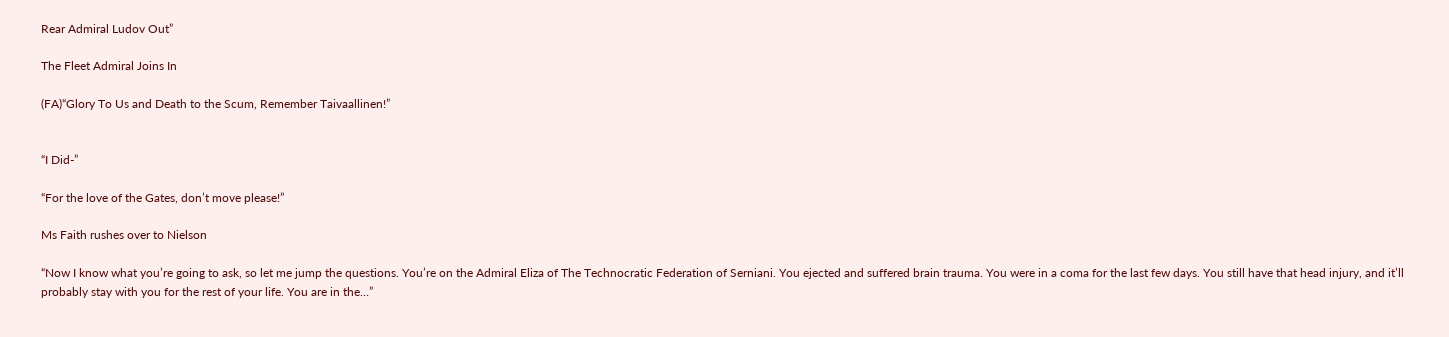Rear Admiral Ludov Out”

The Fleet Admiral Joins In

(FA)“Glory To Us and Death to the Scum, Remember Taivaallinen!”


“I Did-”

“For the love of the Gates, don’t move please!”

Ms Faith rushes over to Nielson

“Now I know what you’re going to ask, so let me jump the questions. You’re on the Admiral Eliza of The Technocratic Federation of Serniani. You ejected and suffered brain trauma. You were in a coma for the last few days. You still have that head injury, and it’ll probably stay with you for the rest of your life. You are in the…”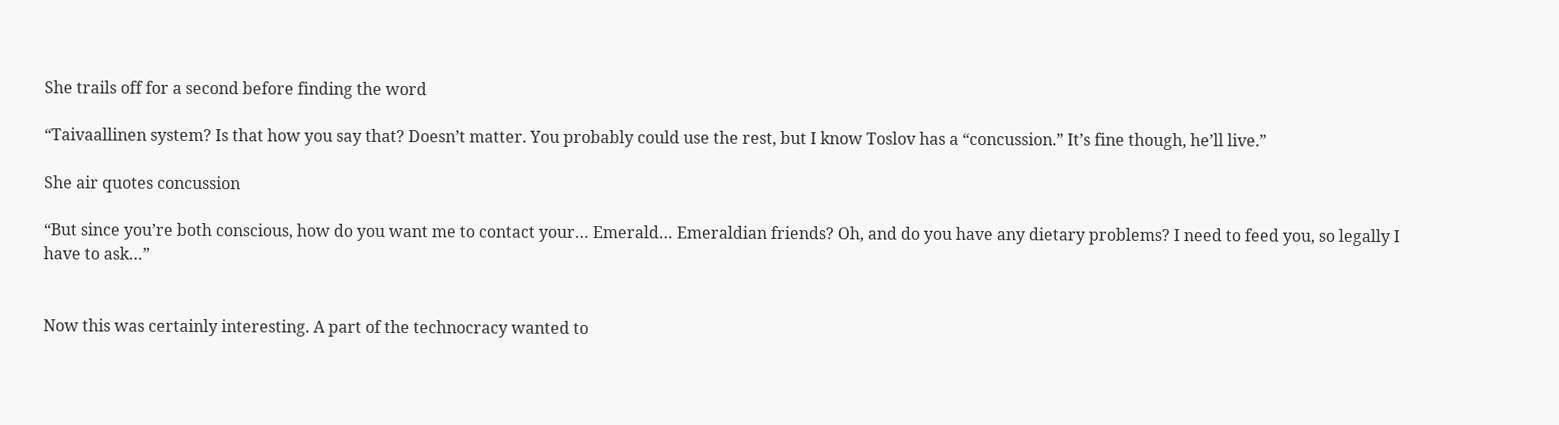She trails off for a second before finding the word

“Taivaallinen system? Is that how you say that? Doesn’t matter. You probably could use the rest, but I know Toslov has a “concussion.” It’s fine though, he’ll live.”

She air quotes concussion

“But since you’re both conscious, how do you want me to contact your… Emerald… Emeraldian friends? Oh, and do you have any dietary problems? I need to feed you, so legally I have to ask…”


Now this was certainly interesting. A part of the technocracy wanted to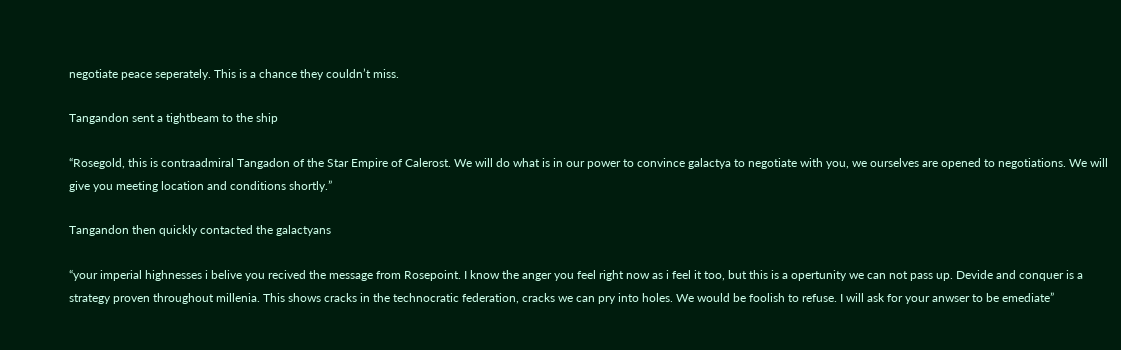negotiate peace seperately. This is a chance they couldn’t miss.

Tangandon sent a tightbeam to the ship

“Rosegold, this is contraadmiral Tangadon of the Star Empire of Calerost. We will do what is in our power to convince galactya to negotiate with you, we ourselves are opened to negotiations. We will give you meeting location and conditions shortly.”

Tangandon then quickly contacted the galactyans

“your imperial highnesses i belive you recived the message from Rosepoint. I know the anger you feel right now as i feel it too, but this is a opertunity we can not pass up. Devide and conquer is a strategy proven throughout millenia. This shows cracks in the technocratic federation, cracks we can pry into holes. We would be foolish to refuse. I will ask for your anwser to be emediate”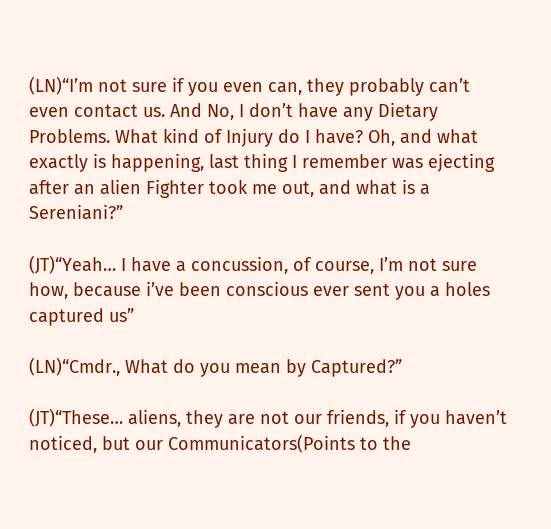(LN)“I’m not sure if you even can, they probably can’t even contact us. And No, I don’t have any Dietary Problems. What kind of Injury do I have? Oh, and what exactly is happening, last thing I remember was ejecting after an alien Fighter took me out, and what is a Sereniani?”

(JT)“Yeah… I have a concussion, of course, I’m not sure how, because i’ve been conscious ever sent you a holes captured us”

(LN)“Cmdr., What do you mean by Captured?”

(JT)“These… aliens, they are not our friends, if you haven’t noticed, but our Communicators(Points to the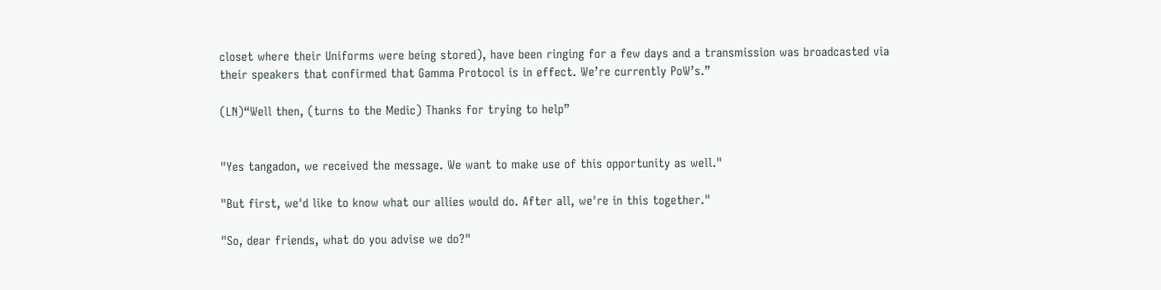closet where their Uniforms were being stored), have been ringing for a few days and a transmission was broadcasted via their speakers that confirmed that Gamma Protocol is in effect. We’re currently PoW’s.”

(LN)“Well then, (turns to the Medic) Thanks for trying to help”


"Yes tangadon, we received the message. We want to make use of this opportunity as well."

"But first, we'd like to know what our allies would do. After all, we're in this together."

"So, dear friends, what do you advise we do?"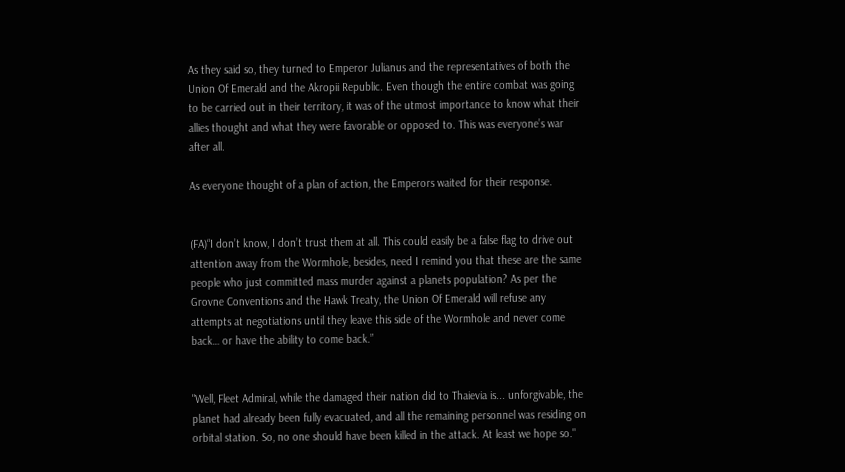As they said so, they turned to Emperor Julianus and the representatives of both the Union Of Emerald and the Akropii Republic. Even though the entire combat was going to be carried out in their territory, it was of the utmost importance to know what their allies thought and what they were favorable or opposed to. This was everyone’s war after all.

As everyone thought of a plan of action, the Emperors waited for their response.


(FA)“I don’t know, I don’t trust them at all. This could easily be a false flag to drive out attention away from the Wormhole, besides, need I remind you that these are the same people who just committed mass murder against a planets population? As per the Grovne Conventions and the Hawk Treaty, the Union Of Emerald will refuse any attempts at negotiations until they leave this side of the Wormhole and never come back… or have the ability to come back.”


"Well, Fleet Admiral, while the damaged their nation did to Thaievia is... unforgivable, the planet had already been fully evacuated, and all the remaining personnel was residing on orbital station. So, no one should have been killed in the attack. At least we hope so."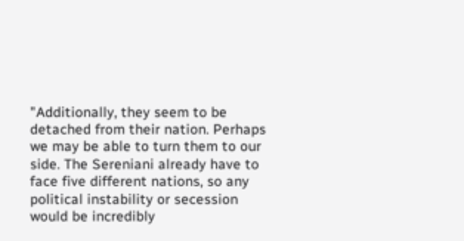"Additionally, they seem to be detached from their nation. Perhaps we may be able to turn them to our side. The Sereniani already have to face five different nations, so any political instability or secession would be incredibly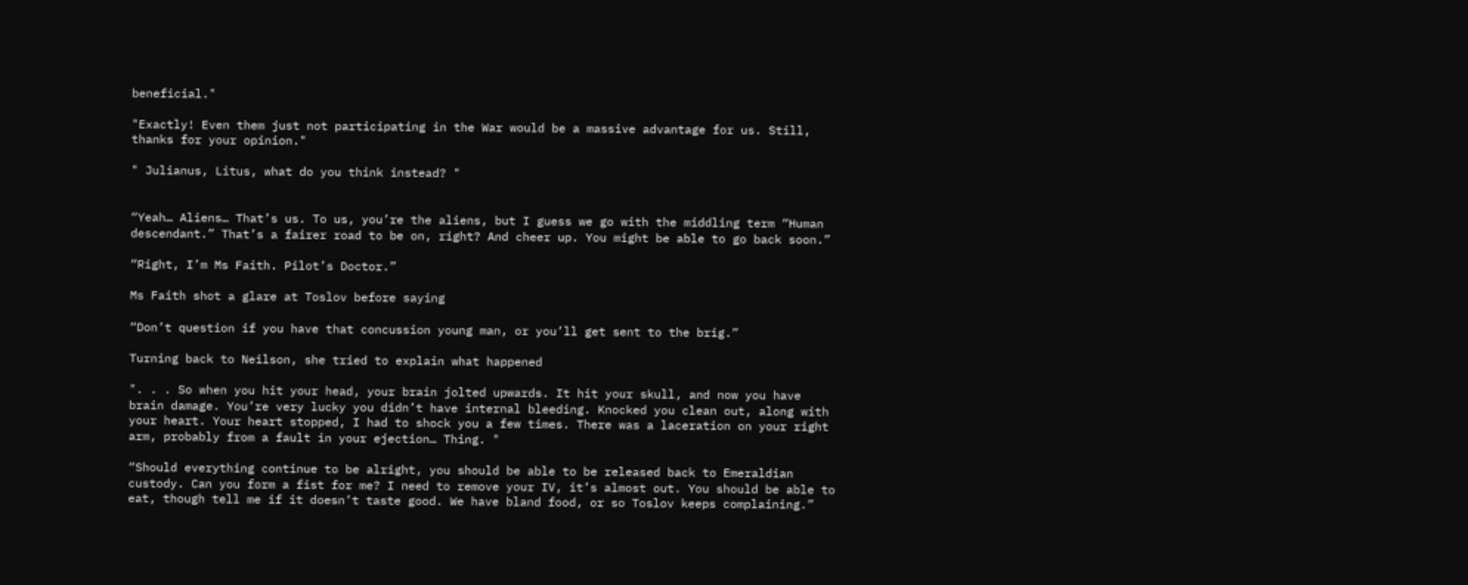beneficial."

"Exactly! Even them just not participating in the War would be a massive advantage for us. Still, thanks for your opinion."

" Julianus, Litus, what do you think instead? "


“Yeah… Aliens… That’s us. To us, you’re the aliens, but I guess we go with the middling term “Human descendant.” That’s a fairer road to be on, right? And cheer up. You might be able to go back soon.”

“Right, I’m Ms Faith. Pilot’s Doctor.”

Ms Faith shot a glare at Toslov before saying

“Don’t question if you have that concussion young man, or you’ll get sent to the brig.”

Turning back to Neilson, she tried to explain what happened

". . . So when you hit your head, your brain jolted upwards. It hit your skull, and now you have brain damage. You’re very lucky you didn’t have internal bleeding. Knocked you clean out, along with your heart. Your heart stopped, I had to shock you a few times. There was a laceration on your right arm, probably from a fault in your ejection… Thing. "

“Should everything continue to be alright, you should be able to be released back to Emeraldian custody. Can you form a fist for me? I need to remove your IV, it’s almost out. You should be able to eat, though tell me if it doesn’t taste good. We have bland food, or so Toslov keeps complaining.”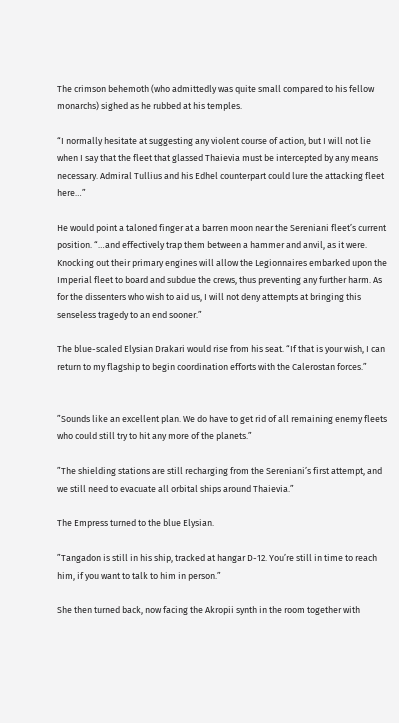The crimson behemoth (who admittedly was quite small compared to his fellow monarchs) sighed as he rubbed at his temples.

“I normally hesitate at suggesting any violent course of action, but I will not lie when I say that the fleet that glassed Thaievia must be intercepted by any means necessary. Admiral Tullius and his Edhel counterpart could lure the attacking fleet here…”

He would point a taloned finger at a barren moon near the Sereniani fleet’s current position. “…and effectively trap them between a hammer and anvil, as it were. Knocking out their primary engines will allow the Legionnaires embarked upon the Imperial fleet to board and subdue the crews, thus preventing any further harm. As for the dissenters who wish to aid us, I will not deny attempts at bringing this senseless tragedy to an end sooner.”

The blue-scaled Elysian Drakari would rise from his seat. “If that is your wish, I can return to my flagship to begin coordination efforts with the Calerostan forces.”


”Sounds like an excellent plan. We do have to get rid of all remaining enemy fleets who could still try to hit any more of the planets.”

”The shielding stations are still recharging from the Sereniani’s first attempt, and we still need to evacuate all orbital ships around Thaievia.”

The Empress turned to the blue Elysian.

”Tangadon is still in his ship, tracked at hangar D-12. You’re still in time to reach him, if you want to talk to him in person.”

She then turned back, now facing the Akropii synth in the room together with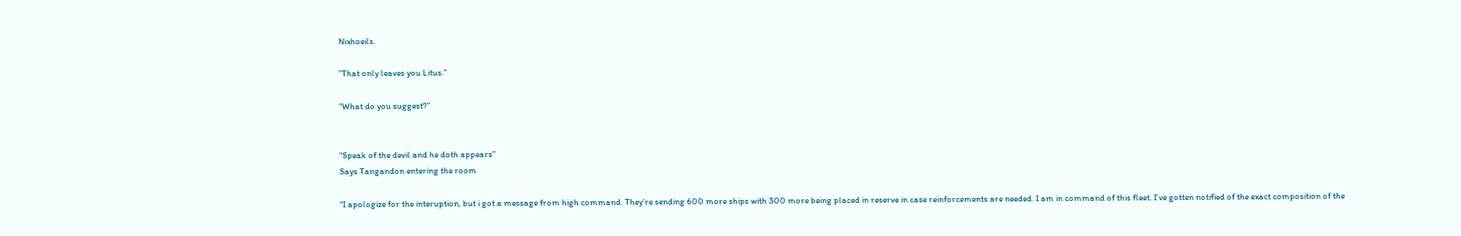Nixhoeils.

”That only leaves you Litus.”

”What do you suggest?”


“Speak of the devil and he doth appears”
Says Tangandon entering the room

"I apologize for the interuption, but i got a message from high command. They’re sending 600 more ships with 300 more being placed in reserve in case reinforcements are needed. I am in command of this fleet. I’ve gotten notified of the exact composition of the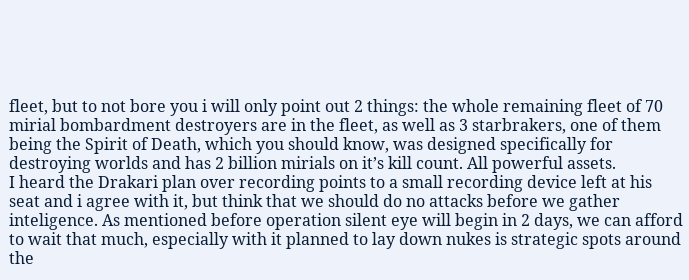fleet, but to not bore you i will only point out 2 things: the whole remaining fleet of 70 mirial bombardment destroyers are in the fleet, as well as 3 starbrakers, one of them being the Spirit of Death, which you should know, was designed specifically for destroying worlds and has 2 billion mirials on it’s kill count. All powerful assets.
I heard the Drakari plan over recording points to a small recording device left at his seat and i agree with it, but think that we should do no attacks before we gather inteligence. As mentioned before operation silent eye will begin in 2 days, we can afford to wait that much, especially with it planned to lay down nukes is strategic spots around the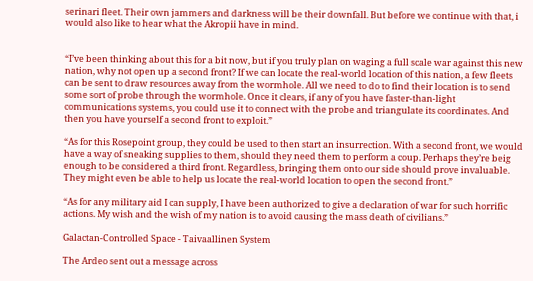serinari fleet. Their own jammers and darkness will be their downfall. But before we continue with that, i would also like to hear what the Akropii have in mind.


“I’ve been thinking about this for a bit now, but if you truly plan on waging a full scale war against this new nation, why not open up a second front? If we can locate the real-world location of this nation, a few fleets can be sent to draw resources away from the wormhole. All we need to do to find their location is to send some sort of probe through the wormhole. Once it clears, if any of you have faster-than-light communications systems, you could use it to connect with the probe and triangulate its coordinates. And then you have yourself a second front to exploit.”

“As for this Rosepoint group, they could be used to then start an insurrection. With a second front, we would have a way of sneaking supplies to them, should they need them to perform a coup. Perhaps they’re beig enough to be considered a third front. Regardless, bringing them onto our side should prove invaluable. They might even be able to help us locate the real-world location to open the second front.”

“As for any military aid I can supply, I have been authorized to give a declaration of war for such horrific actions. My wish and the wish of my nation is to avoid causing the mass death of civilians.”

Galactan-Controlled Space - Taivaallinen System

The Ardeo sent out a message across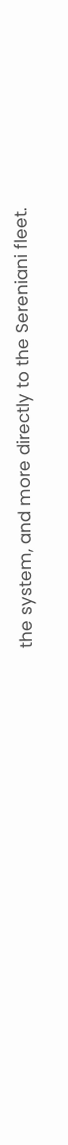the system, and more directly to the Sereniani fleet.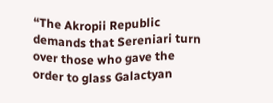“The Akropii Republic demands that Sereniari turn over those who gave the order to glass Galactyan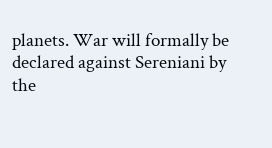planets. War will formally be declared against Sereniani by the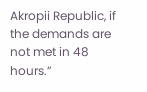Akropii Republic, if the demands are not met in 48 hours.”